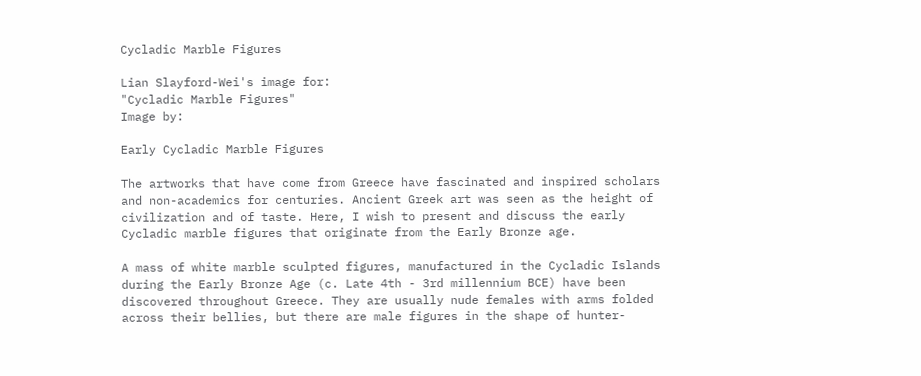Cycladic Marble Figures

Lian Slayford-Wei's image for:
"Cycladic Marble Figures"
Image by:

Early Cycladic Marble Figures

The artworks that have come from Greece have fascinated and inspired scholars and non-academics for centuries. Ancient Greek art was seen as the height of civilization and of taste. Here, I wish to present and discuss the early Cycladic marble figures that originate from the Early Bronze age.

A mass of white marble sculpted figures, manufactured in the Cycladic Islands during the Early Bronze Age (c. Late 4th - 3rd millennium BCE) have been discovered throughout Greece. They are usually nude females with arms folded across their bellies, but there are male figures in the shape of hunter-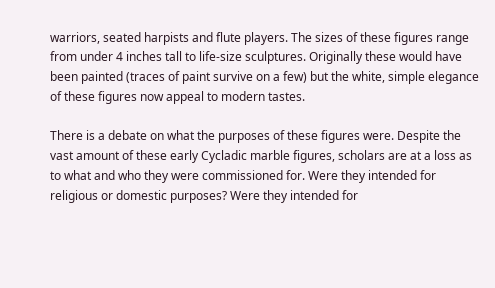warriors, seated harpists and flute players. The sizes of these figures range from under 4 inches tall to life-size sculptures. Originally these would have been painted (traces of paint survive on a few) but the white, simple elegance of these figures now appeal to modern tastes.

There is a debate on what the purposes of these figures were. Despite the vast amount of these early Cycladic marble figures, scholars are at a loss as to what and who they were commissioned for. Were they intended for religious or domestic purposes? Were they intended for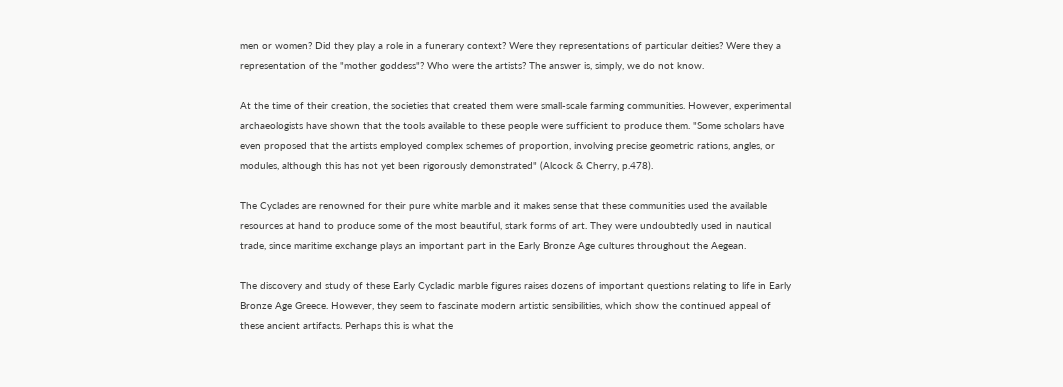men or women? Did they play a role in a funerary context? Were they representations of particular deities? Were they a representation of the "mother goddess"? Who were the artists? The answer is, simply, we do not know.

At the time of their creation, the societies that created them were small-scale farming communities. However, experimental archaeologists have shown that the tools available to these people were sufficient to produce them. "Some scholars have even proposed that the artists employed complex schemes of proportion, involving precise geometric rations, angles, or modules, although this has not yet been rigorously demonstrated" (Alcock & Cherry, p.478).

The Cyclades are renowned for their pure white marble and it makes sense that these communities used the available resources at hand to produce some of the most beautiful, stark forms of art. They were undoubtedly used in nautical trade, since maritime exchange plays an important part in the Early Bronze Age cultures throughout the Aegean.

The discovery and study of these Early Cycladic marble figures raises dozens of important questions relating to life in Early Bronze Age Greece. However, they seem to fascinate modern artistic sensibilities, which show the continued appeal of these ancient artifacts. Perhaps this is what the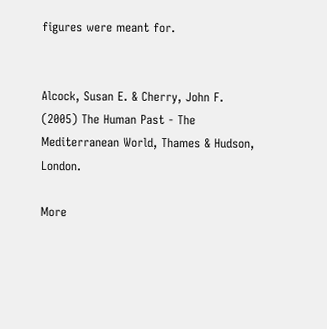figures were meant for.


Alcock, Susan E. & Cherry, John F. (2005) The Human Past - The Mediterranean World, Thames & Hudson, London.

More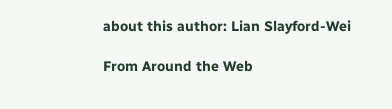about this author: Lian Slayford-Wei

From Around the Web